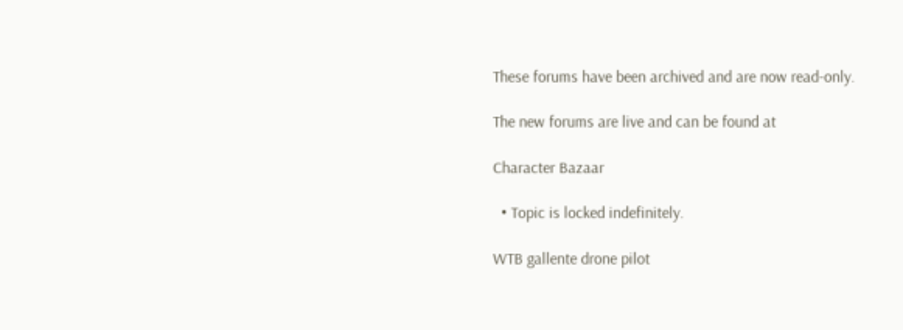These forums have been archived and are now read-only.

The new forums are live and can be found at

Character Bazaar

  • Topic is locked indefinitely.

WTB gallente drone pilot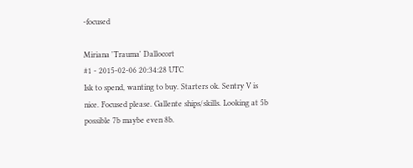-focused

Miriana 'Trauma' Dallocort
#1 - 2015-02-06 20:34:28 UTC
Isk to spend, wanting to buy. Starters ok. Sentry V is nice. Focused please. Gallente ships/skills. Looking at 5b possible 7b maybe even 8b.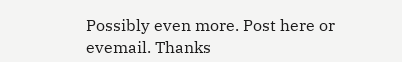Possibly even more. Post here or evemail. Thanks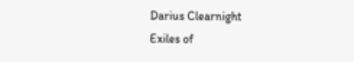Darius Clearnight
Exiles of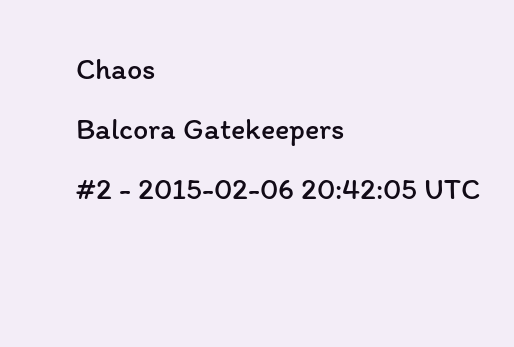Chaos
Balcora Gatekeepers
#2 - 2015-02-06 20:42:05 UTC